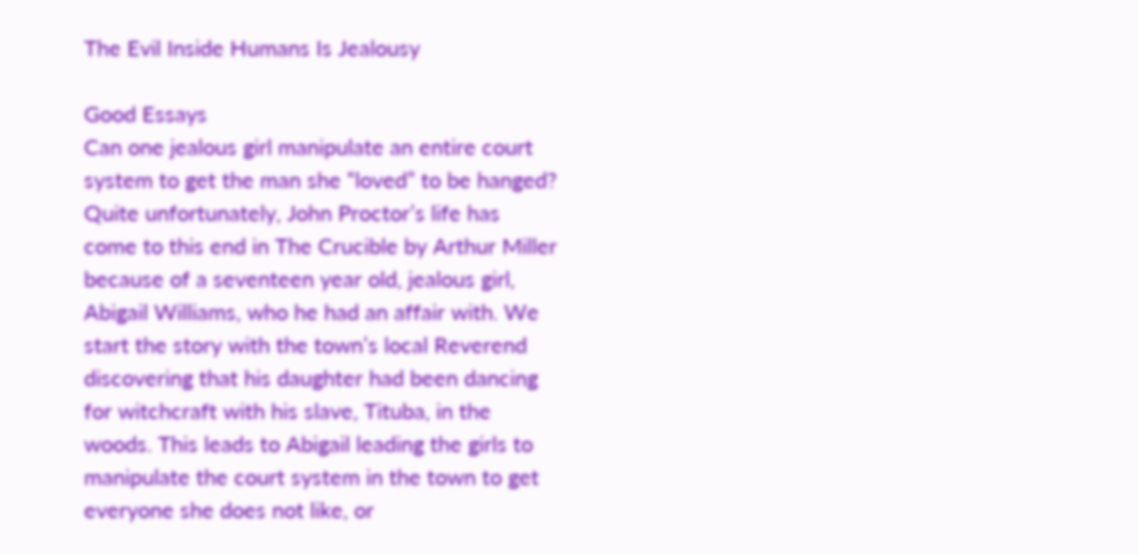The Evil Inside Humans Is Jealousy

Good Essays
Can one jealous girl manipulate an entire court system to get the man she “loved” to be hanged? Quite unfortunately, John Proctor’s life has come to this end in The Crucible by Arthur Miller because of a seventeen year old, jealous girl, Abigail Williams, who he had an affair with. We start the story with the town’s local Reverend discovering that his daughter had been dancing for witchcraft with his slave, Tituba, in the woods. This leads to Abigail leading the girls to manipulate the court system in the town to get everyone she does not like, or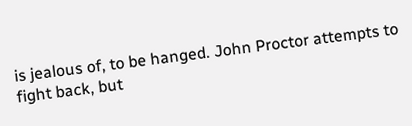is jealous of, to be hanged. John Proctor attempts to fight back, but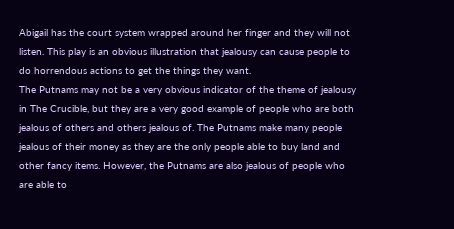Abigail has the court system wrapped around her finger and they will not listen. This play is an obvious illustration that jealousy can cause people to do horrendous actions to get the things they want.
The Putnams may not be a very obvious indicator of the theme of jealousy in The Crucible, but they are a very good example of people who are both jealous of others and others jealous of. The Putnams make many people jealous of their money as they are the only people able to buy land and other fancy items. However, the Putnams are also jealous of people who are able to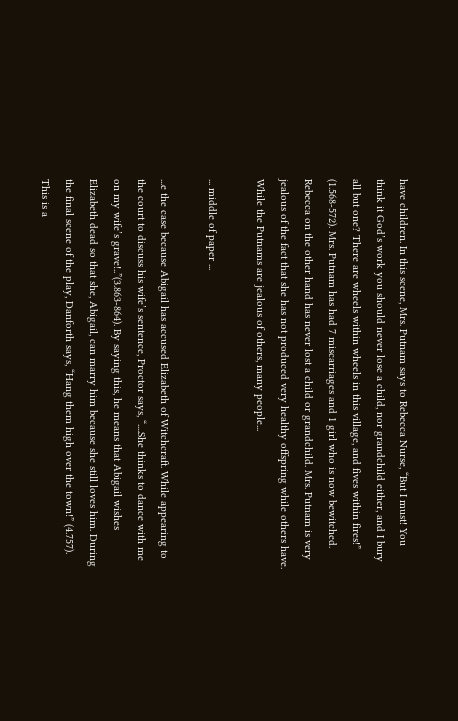have children. In this scene, Mrs. Putnam says to Rebecca Nurse, “But I must! You think it God’s work you should never lose a child, nor grandchild either, and I bury all but one? There are wheels within wheels in this village, and fives within fires!” (1.568-572). Mrs. Putnam has had 7 miscarriages and 1 girl who is now bewitched. Rebecca on the other hand has never lost a child or grandchild. Mrs. Putnam is very jealous of the fact that she has not produced very healthy offspring while others have. While the Putnams are jealous of others, many people...

... middle of paper ...

...e the case because Abigail has accused Elizabeth of Witchcraft. While appearing to the court to discuss his wife’s sentence, Proctor says, “....She thinks to dance with me on my wife’s grave!..”(3.863-864). By saying this, he means that Abigail wishes Elizabeth dead so that she, Abigail, can marry him because she still loves him. During the final scene of the play, Danforth says, “Hang them high over the town!” (4.757). This is a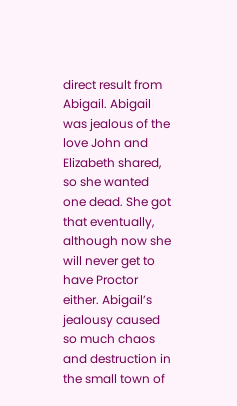direct result from Abigail. Abigail was jealous of the love John and Elizabeth shared, so she wanted one dead. She got that eventually, although now she will never get to have Proctor either. Abigail’s jealousy caused so much chaos and destruction in the small town of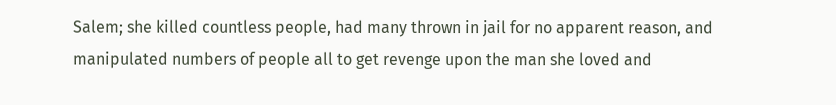Salem; she killed countless people, had many thrown in jail for no apparent reason, and manipulated numbers of people all to get revenge upon the man she loved and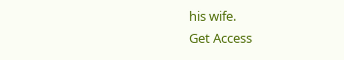his wife.
Get Access